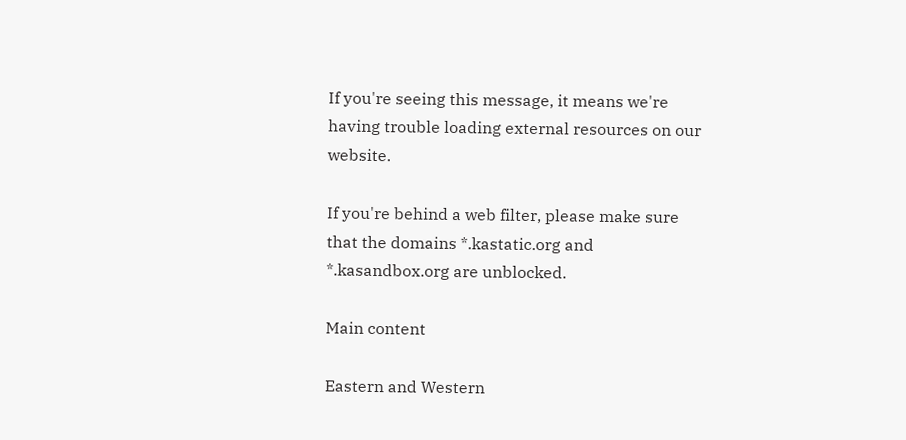If you're seeing this message, it means we're having trouble loading external resources on our website.

If you're behind a web filter, please make sure that the domains *.kastatic.org and *.kasandbox.org are unblocked.

Main content

Eastern and Western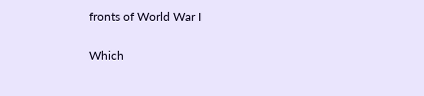fronts of World War I


Which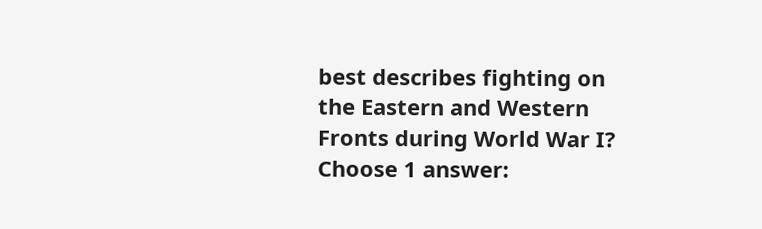best describes fighting on the Eastern and Western Fronts during World War I?
Choose 1 answer: